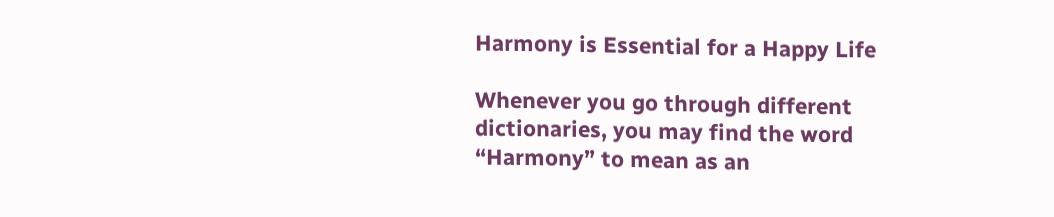Harmony is Essential for a Happy Life

Whenever you go through different dictionaries, you may find the word “Harmony” to mean as an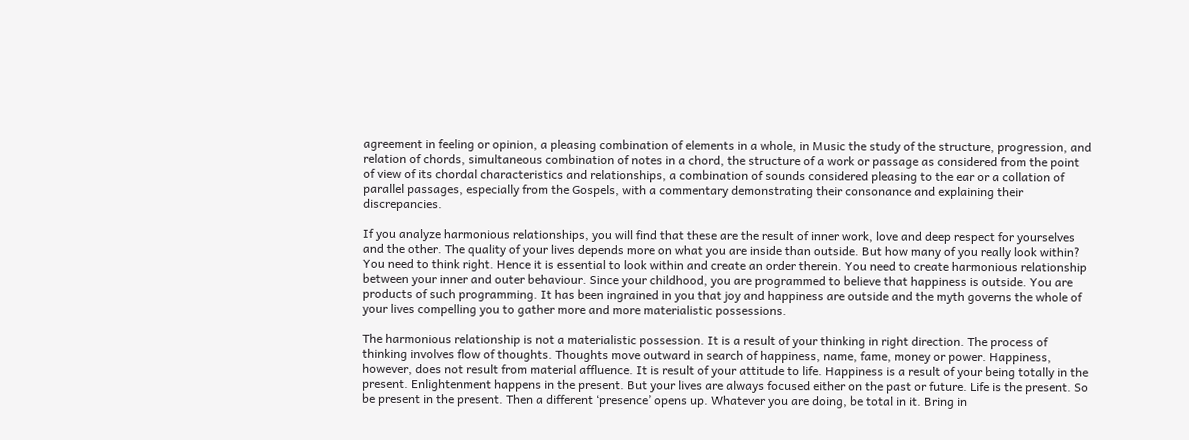agreement in feeling or opinion, a pleasing combination of elements in a whole, in Music the study of the structure, progression, and relation of chords, simultaneous combination of notes in a chord, the structure of a work or passage as considered from the point of view of its chordal characteristics and relationships, a combination of sounds considered pleasing to the ear or a collation of parallel passages, especially from the Gospels, with a commentary demonstrating their consonance and explaining their discrepancies.

If you analyze harmonious relationships, you will find that these are the result of inner work, love and deep respect for yourselves and the other. The quality of your lives depends more on what you are inside than outside. But how many of you really look within? You need to think right. Hence it is essential to look within and create an order therein. You need to create harmonious relationship between your inner and outer behaviour. Since your childhood, you are programmed to believe that happiness is outside. You are products of such programming. It has been ingrained in you that joy and happiness are outside and the myth governs the whole of your lives compelling you to gather more and more materialistic possessions.

The harmonious relationship is not a materialistic possession. It is a result of your thinking in right direction. The process of thinking involves flow of thoughts. Thoughts move outward in search of happiness, name, fame, money or power. Happiness, however, does not result from material affluence. It is result of your attitude to life. Happiness is a result of your being totally in the present. Enlightenment happens in the present. But your lives are always focused either on the past or future. Life is the present. So be present in the present. Then a different ‘presence’ opens up. Whatever you are doing, be total in it. Bring in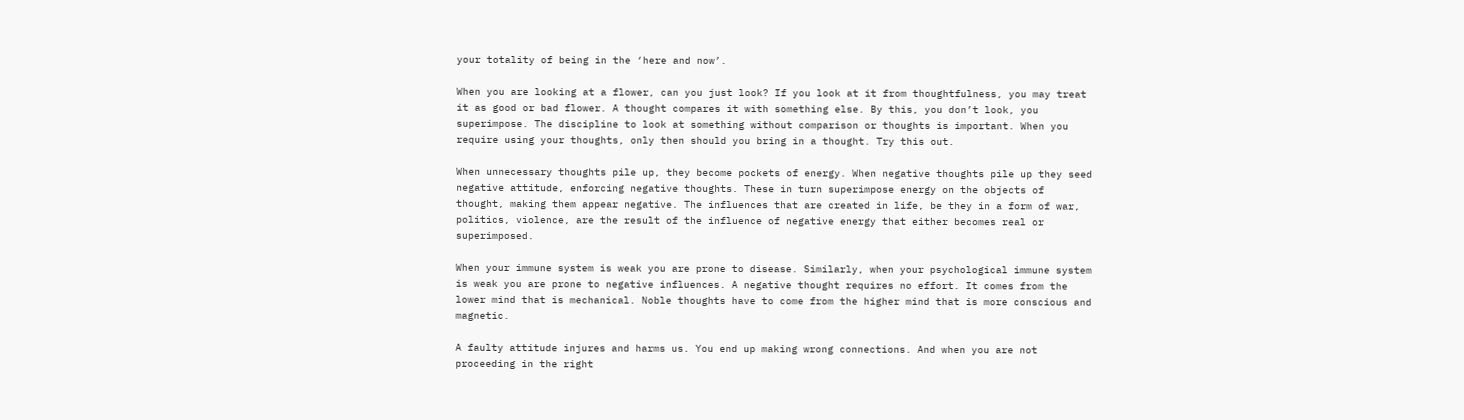your totality of being in the ‘here and now’.

When you are looking at a flower, can you just look? If you look at it from thoughtfulness, you may treat it as good or bad flower. A thought compares it with something else. By this, you don’t look, you superimpose. The discipline to look at something without comparison or thoughts is important. When you require using your thoughts, only then should you bring in a thought. Try this out.

When unnecessary thoughts pile up, they become pockets of energy. When negative thoughts pile up they seed negative attitude, enforcing negative thoughts. These in turn superimpose energy on the objects of thought, making them appear negative. The influences that are created in life, be they in a form of war, politics, violence, are the result of the influence of negative energy that either becomes real or superimposed.

When your immune system is weak you are prone to disease. Similarly, when your psychological immune system is weak you are prone to negative influences. A negative thought requires no effort. It comes from the lower mind that is mechanical. Noble thoughts have to come from the higher mind that is more conscious and magnetic.

A faulty attitude injures and harms us. You end up making wrong connections. And when you are not proceeding in the right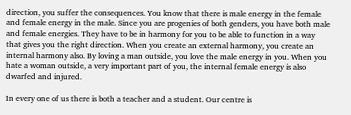direction, you suffer the consequences. You know that there is male energy in the female and female energy in the male. Since you are progenies of both genders, you have both male and female energies. They have to be in harmony for you to be able to function in a way that gives you the right direction. When you create an external harmony, you create an internal harmony also. By loving a man outside, you love the male energy in you. When you hate a woman outside, a very important part of you, the internal female energy is also dwarfed and injured.

In every one of us there is both a teacher and a student. Our centre is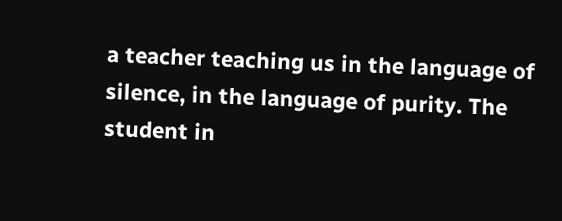a teacher teaching us in the language of silence, in the language of purity. The student in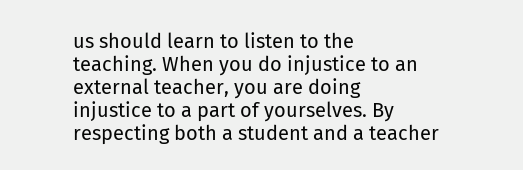us should learn to listen to the teaching. When you do injustice to an external teacher, you are doing injustice to a part of yourselves. By respecting both a student and a teacher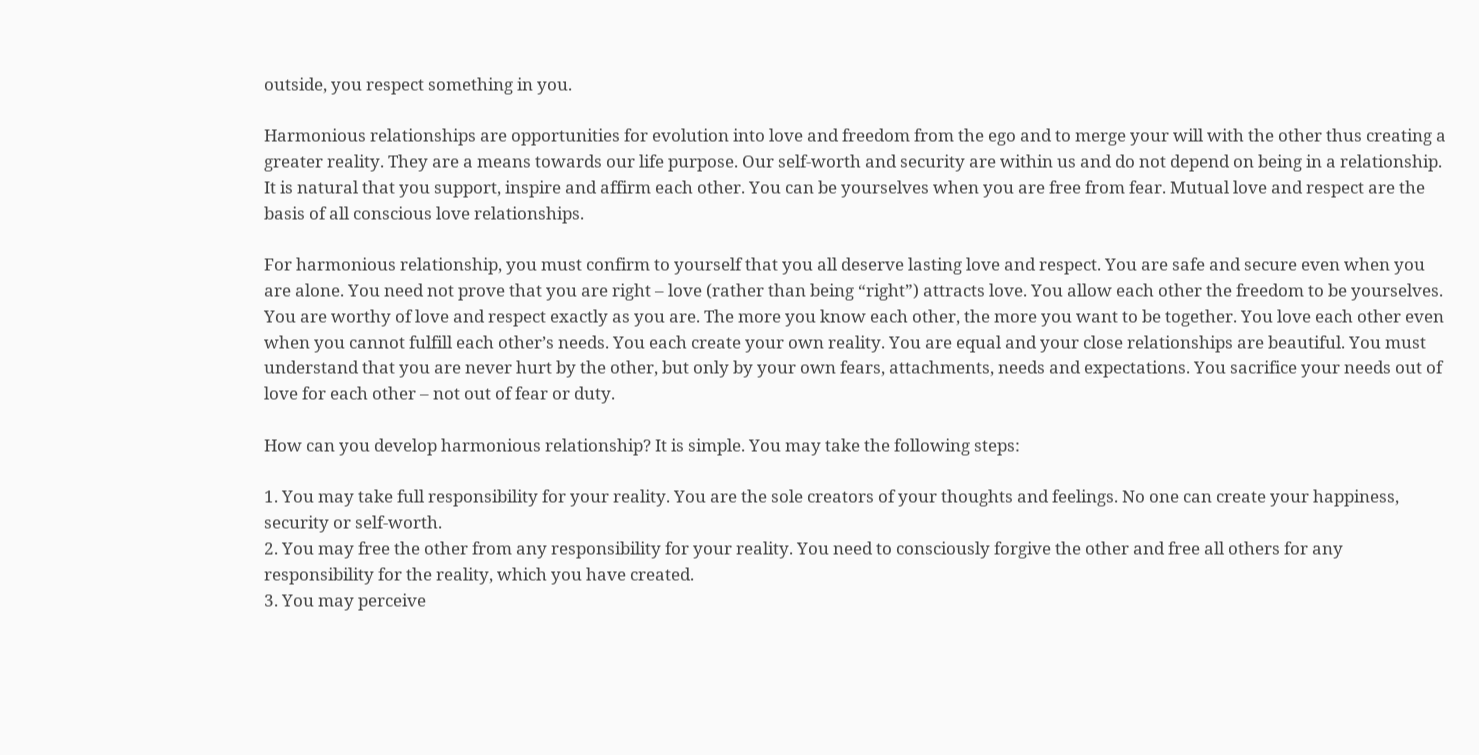outside, you respect something in you.

Harmonious relationships are opportunities for evolution into love and freedom from the ego and to merge your will with the other thus creating a greater reality. They are a means towards our life purpose. Our self-worth and security are within us and do not depend on being in a relationship. It is natural that you support, inspire and affirm each other. You can be yourselves when you are free from fear. Mutual love and respect are the basis of all conscious love relationships.

For harmonious relationship, you must confirm to yourself that you all deserve lasting love and respect. You are safe and secure even when you are alone. You need not prove that you are right – love (rather than being “right”) attracts love. You allow each other the freedom to be yourselves. You are worthy of love and respect exactly as you are. The more you know each other, the more you want to be together. You love each other even when you cannot fulfill each other’s needs. You each create your own reality. You are equal and your close relationships are beautiful. You must understand that you are never hurt by the other, but only by your own fears, attachments, needs and expectations. You sacrifice your needs out of love for each other – not out of fear or duty.

How can you develop harmonious relationship? It is simple. You may take the following steps:

1. You may take full responsibility for your reality. You are the sole creators of your thoughts and feelings. No one can create your happiness, security or self-worth.
2. You may free the other from any responsibility for your reality. You need to consciously forgive the other and free all others for any responsibility for the reality, which you have created.
3. You may perceive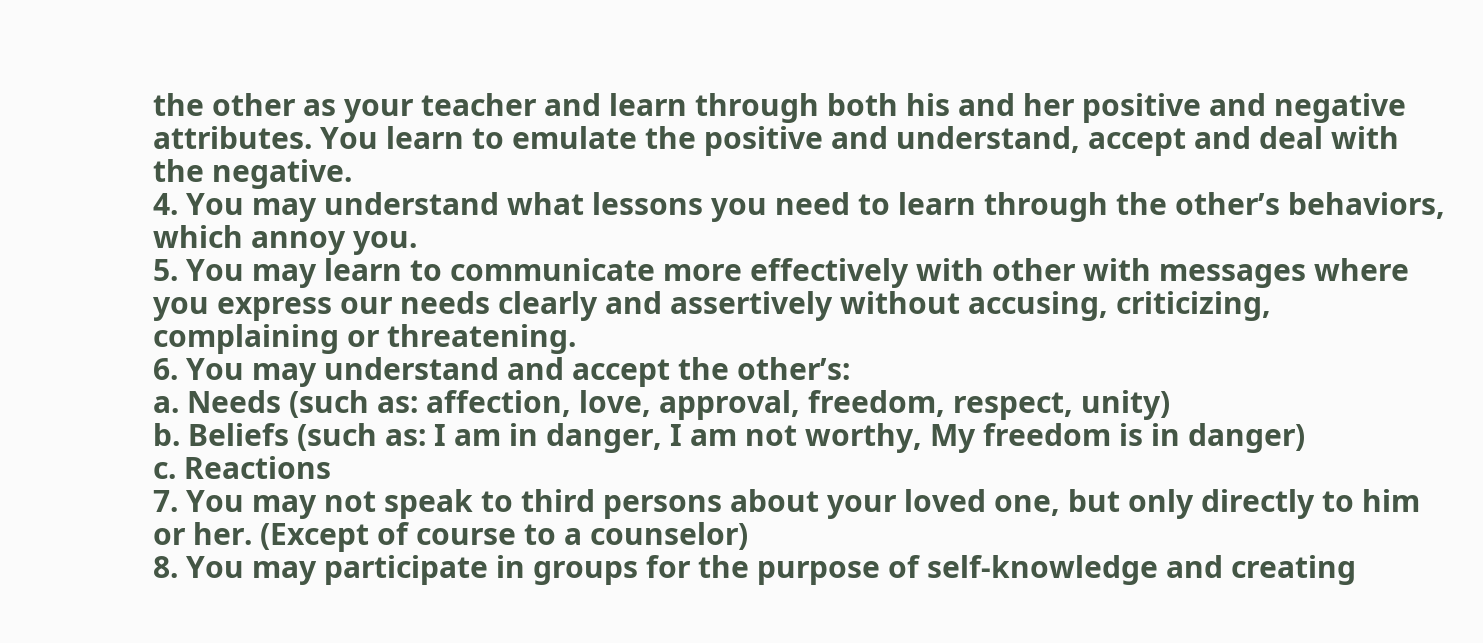the other as your teacher and learn through both his and her positive and negative attributes. You learn to emulate the positive and understand, accept and deal with the negative.
4. You may understand what lessons you need to learn through the other’s behaviors, which annoy you.
5. You may learn to communicate more effectively with other with messages where you express our needs clearly and assertively without accusing, criticizing, complaining or threatening.
6. You may understand and accept the other’s:
a. Needs (such as: affection, love, approval, freedom, respect, unity)
b. Beliefs (such as: I am in danger, I am not worthy, My freedom is in danger)
c. Reactions
7. You may not speak to third persons about your loved one, but only directly to him or her. (Except of course to a counselor)
8. You may participate in groups for the purpose of self-knowledge and creating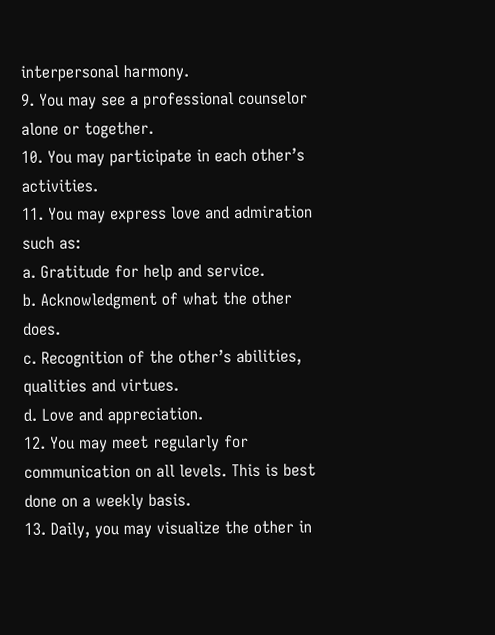interpersonal harmony.
9. You may see a professional counselor alone or together.
10. You may participate in each other’s activities.
11. You may express love and admiration such as:
a. Gratitude for help and service.
b. Acknowledgment of what the other does.
c. Recognition of the other’s abilities, qualities and virtues.
d. Love and appreciation.
12. You may meet regularly for communication on all levels. This is best done on a weekly basis.
13. Daily, you may visualize the other in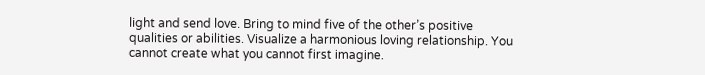light and send love. Bring to mind five of the other’s positive qualities or abilities. Visualize a harmonious loving relationship. You cannot create what you cannot first imagine.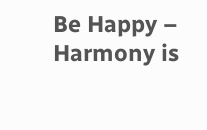Be Happy –
Harmony is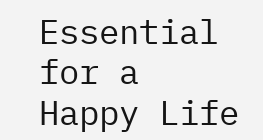Essential for a Happy Life